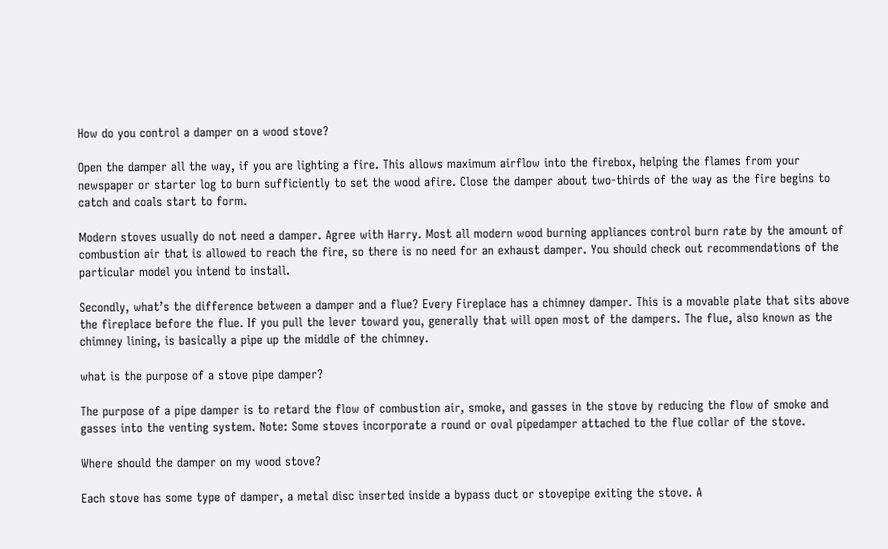How do you control a damper on a wood stove?

Open the damper all the way, if you are lighting a fire. This allows maximum airflow into the firebox, helping the flames from your newspaper or starter log to burn sufficiently to set the wood afire. Close the damper about two-thirds of the way as the fire begins to catch and coals start to form.

Modern stoves usually do not need a damper. Agree with Harry. Most all modern wood burning appliances control burn rate by the amount of combustion air that is allowed to reach the fire, so there is no need for an exhaust damper. You should check out recommendations of the particular model you intend to install.

Secondly, what’s the difference between a damper and a flue? Every Fireplace has a chimney damper. This is a movable plate that sits above the fireplace before the flue. If you pull the lever toward you, generally that will open most of the dampers. The flue, also known as the chimney lining, is basically a pipe up the middle of the chimney.

what is the purpose of a stove pipe damper?

The purpose of a pipe damper is to retard the flow of combustion air, smoke, and gasses in the stove by reducing the flow of smoke and gasses into the venting system. Note: Some stoves incorporate a round or oval pipedamper attached to the flue collar of the stove.

Where should the damper on my wood stove?

Each stove has some type of damper, a metal disc inserted inside a bypass duct or stovepipe exiting the stove. A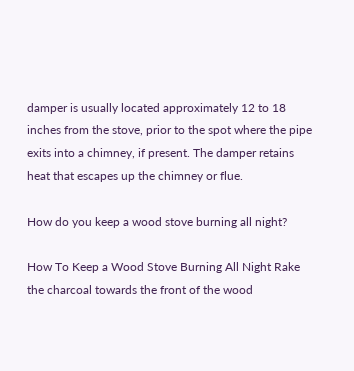damper is usually located approximately 12 to 18 inches from the stove, prior to the spot where the pipe exits into a chimney, if present. The damper retains heat that escapes up the chimney or flue.

How do you keep a wood stove burning all night?

How To Keep a Wood Stove Burning All Night Rake the charcoal towards the front of the wood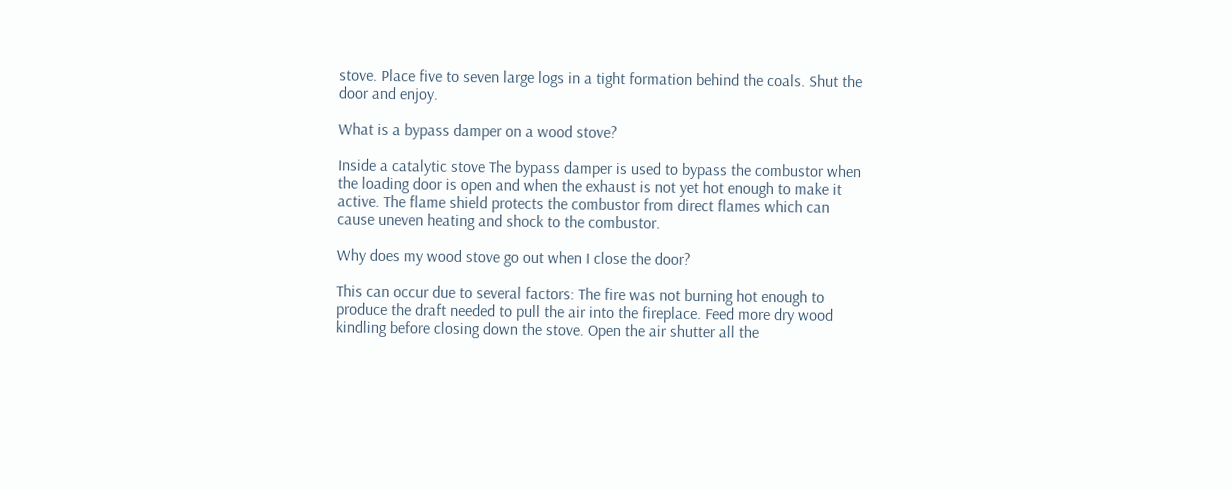stove. Place five to seven large logs in a tight formation behind the coals. Shut the door and enjoy.

What is a bypass damper on a wood stove?

Inside a catalytic stove The bypass damper is used to bypass the combustor when the loading door is open and when the exhaust is not yet hot enough to make it active. The flame shield protects the combustor from direct flames which can cause uneven heating and shock to the combustor.

Why does my wood stove go out when I close the door?

This can occur due to several factors: The fire was not burning hot enough to produce the draft needed to pull the air into the fireplace. Feed more dry wood kindling before closing down the stove. Open the air shutter all the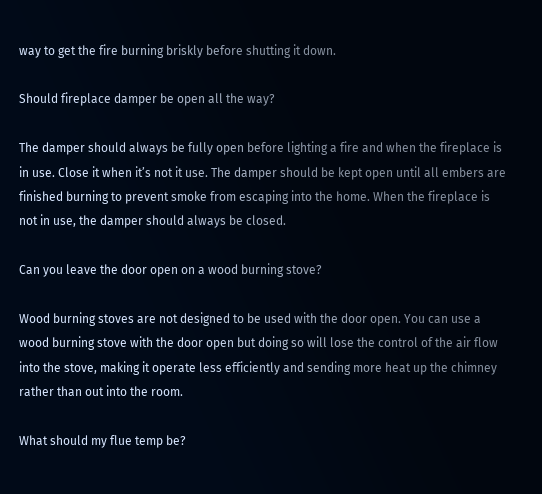way to get the fire burning briskly before shutting it down.

Should fireplace damper be open all the way?

The damper should always be fully open before lighting a fire and when the fireplace is in use. Close it when it’s not it use. The damper should be kept open until all embers are finished burning to prevent smoke from escaping into the home. When the fireplace is not in use, the damper should always be closed.

Can you leave the door open on a wood burning stove?

Wood burning stoves are not designed to be used with the door open. You can use a wood burning stove with the door open but doing so will lose the control of the air flow into the stove, making it operate less efficiently and sending more heat up the chimney rather than out into the room.

What should my flue temp be?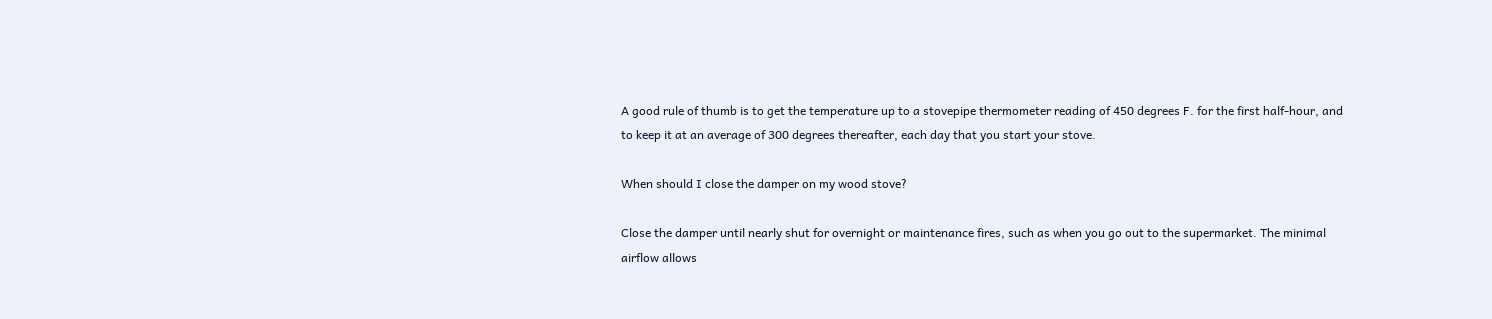A good rule of thumb is to get the temperature up to a stovepipe thermometer reading of 450 degrees F. for the first half-hour, and to keep it at an average of 300 degrees thereafter, each day that you start your stove.

When should I close the damper on my wood stove?

Close the damper until nearly shut for overnight or maintenance fires, such as when you go out to the supermarket. The minimal airflow allows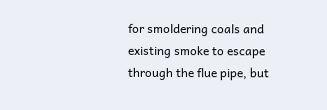for smoldering coals and existing smoke to escape through the flue pipe, but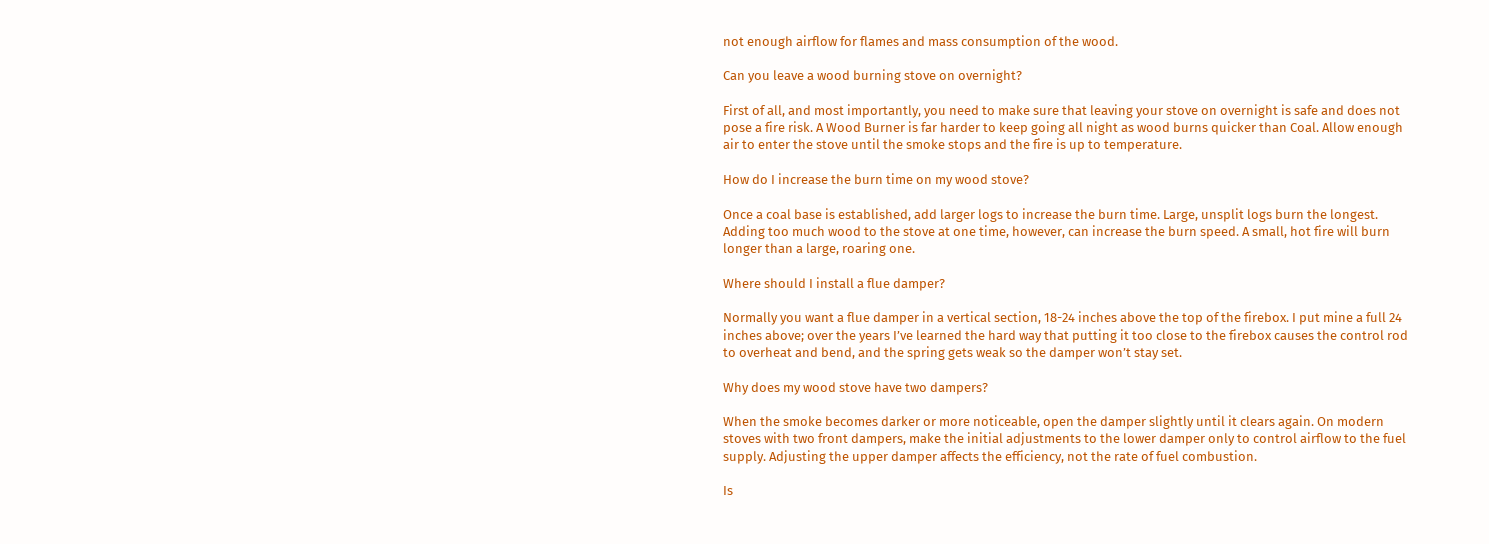not enough airflow for flames and mass consumption of the wood.

Can you leave a wood burning stove on overnight?

First of all, and most importantly, you need to make sure that leaving your stove on overnight is safe and does not pose a fire risk. A Wood Burner is far harder to keep going all night as wood burns quicker than Coal. Allow enough air to enter the stove until the smoke stops and the fire is up to temperature.

How do I increase the burn time on my wood stove?

Once a coal base is established, add larger logs to increase the burn time. Large, unsplit logs burn the longest. Adding too much wood to the stove at one time, however, can increase the burn speed. A small, hot fire will burn longer than a large, roaring one.

Where should I install a flue damper?

Normally you want a flue damper in a vertical section, 18-24 inches above the top of the firebox. I put mine a full 24 inches above; over the years I’ve learned the hard way that putting it too close to the firebox causes the control rod to overheat and bend, and the spring gets weak so the damper won’t stay set.

Why does my wood stove have two dampers?

When the smoke becomes darker or more noticeable, open the damper slightly until it clears again. On modern stoves with two front dampers, make the initial adjustments to the lower damper only to control airflow to the fuel supply. Adjusting the upper damper affects the efficiency, not the rate of fuel combustion.

Is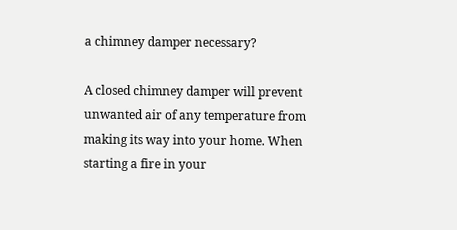a chimney damper necessary?

A closed chimney damper will prevent unwanted air of any temperature from making its way into your home. When starting a fire in your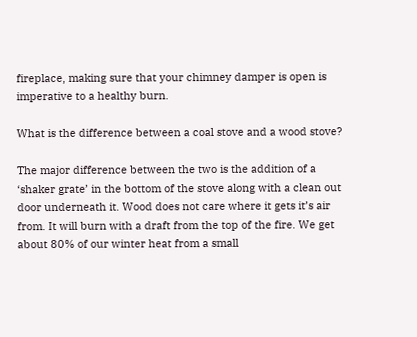fireplace, making sure that your chimney damper is open is imperative to a healthy burn.

What is the difference between a coal stove and a wood stove?

The major difference between the two is the addition of a ‘shaker grate’ in the bottom of the stove along with a clean out door underneath it. Wood does not care where it gets it’s air from. It will burn with a draft from the top of the fire. We get about 80% of our winter heat from a small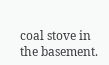coal stove in the basement.